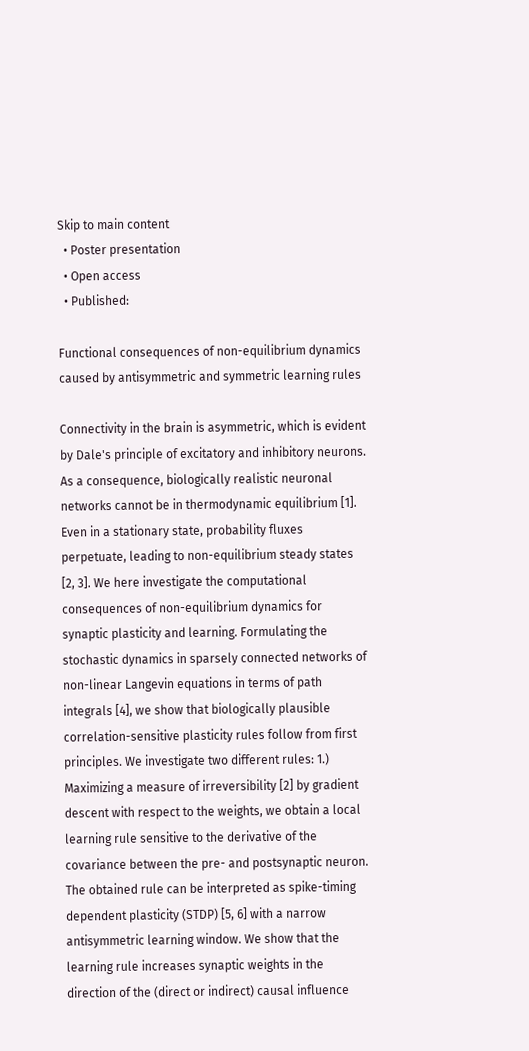Skip to main content
  • Poster presentation
  • Open access
  • Published:

Functional consequences of non-equilibrium dynamics caused by antisymmetric and symmetric learning rules

Connectivity in the brain is asymmetric, which is evident by Dale's principle of excitatory and inhibitory neurons. As a consequence, biologically realistic neuronal networks cannot be in thermodynamic equilibrium [1]. Even in a stationary state, probability fluxes perpetuate, leading to non-equilibrium steady states [2, 3]. We here investigate the computational consequences of non-equilibrium dynamics for synaptic plasticity and learning. Formulating the stochastic dynamics in sparsely connected networks of non-linear Langevin equations in terms of path integrals [4], we show that biologically plausible correlation-sensitive plasticity rules follow from first principles. We investigate two different rules: 1.) Maximizing a measure of irreversibility [2] by gradient descent with respect to the weights, we obtain a local learning rule sensitive to the derivative of the covariance between the pre- and postsynaptic neuron. The obtained rule can be interpreted as spike-timing dependent plasticity (STDP) [5, 6] with a narrow antisymmetric learning window. We show that the learning rule increases synaptic weights in the direction of the (direct or indirect) causal influence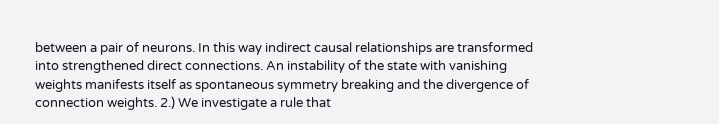between a pair of neurons. In this way indirect causal relationships are transformed into strengthened direct connections. An instability of the state with vanishing weights manifests itself as spontaneous symmetry breaking and the divergence of connection weights. 2.) We investigate a rule that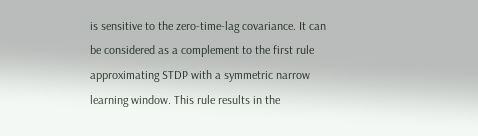is sensitive to the zero-time-lag covariance. It can be considered as a complement to the first rule approximating STDP with a symmetric narrow learning window. This rule results in the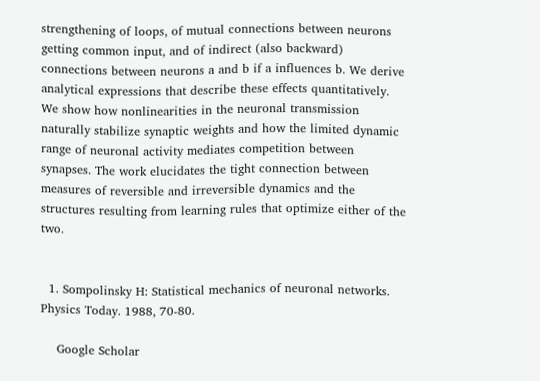strengthening of loops, of mutual connections between neurons getting common input, and of indirect (also backward) connections between neurons a and b if a influences b. We derive analytical expressions that describe these effects quantitatively. We show how nonlinearities in the neuronal transmission naturally stabilize synaptic weights and how the limited dynamic range of neuronal activity mediates competition between synapses. The work elucidates the tight connection between measures of reversible and irreversible dynamics and the structures resulting from learning rules that optimize either of the two.


  1. Sompolinsky H: Statistical mechanics of neuronal networks. Physics Today. 1988, 70-80.

    Google Scholar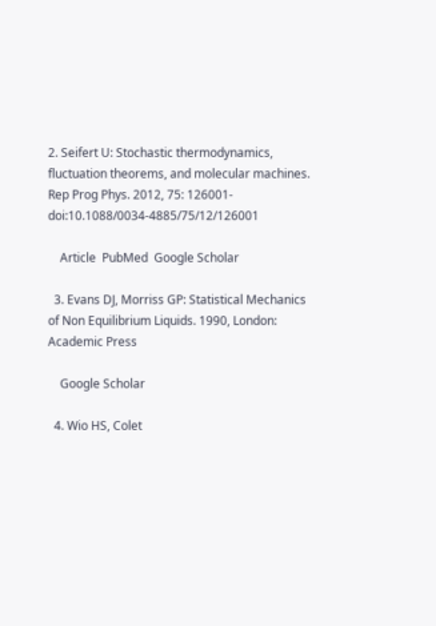2. Seifert U: Stochastic thermodynamics, fluctuation theorems, and molecular machines. Rep Prog Phys. 2012, 75: 126001-doi:10.1088/0034-4885/75/12/126001

    Article  PubMed  Google Scholar

  3. Evans DJ, Morriss GP: Statistical Mechanics of Non Equilibrium Liquids. 1990, London: Academic Press

    Google Scholar

  4. Wio HS, Colet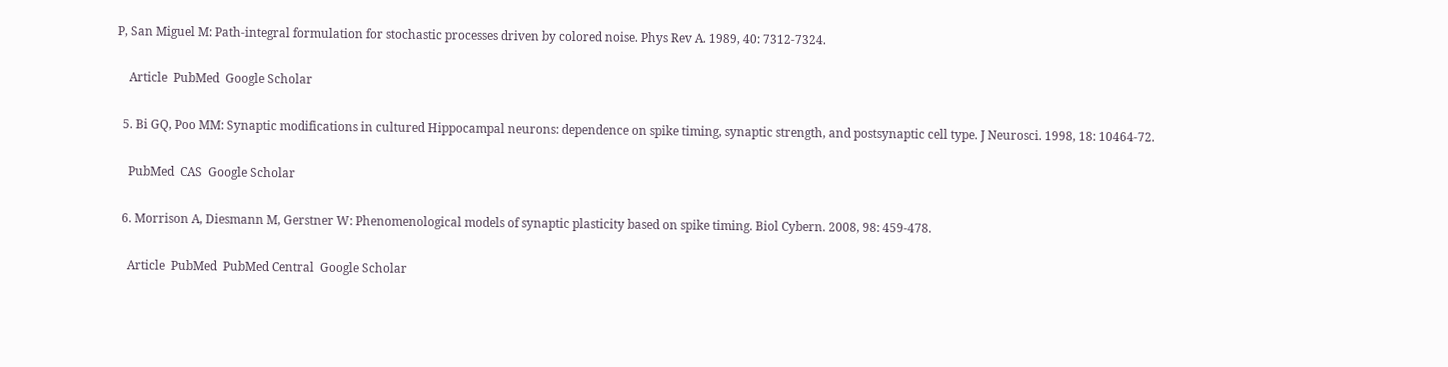P, San Miguel M: Path-integral formulation for stochastic processes driven by colored noise. Phys Rev A. 1989, 40: 7312-7324.

    Article  PubMed  Google Scholar

  5. Bi GQ, Poo MM: Synaptic modifications in cultured Hippocampal neurons: dependence on spike timing, synaptic strength, and postsynaptic cell type. J Neurosci. 1998, 18: 10464-72.

    PubMed  CAS  Google Scholar

  6. Morrison A, Diesmann M, Gerstner W: Phenomenological models of synaptic plasticity based on spike timing. Biol Cybern. 2008, 98: 459-478.

    Article  PubMed  PubMed Central  Google Scholar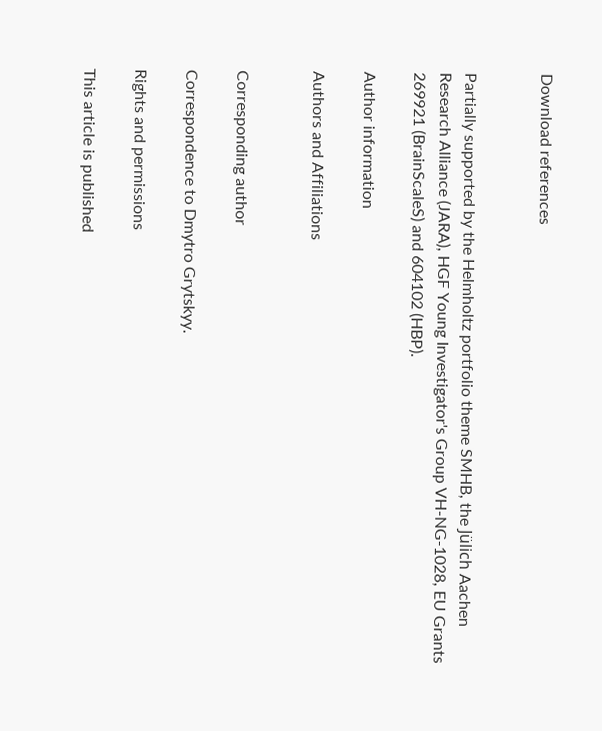Download references


Partially supported by the Helmholtz portfolio theme SMHB, the Jülich Aachen Research Alliance (JARA), HGF Young Investigator's Group VH-NG-1028, EU Grants 269921 (BrainScaleS) and 604102 (HBP).

Author information

Authors and Affiliations


Corresponding author

Correspondence to Dmytro Grytskyy.

Rights and permissions

This article is published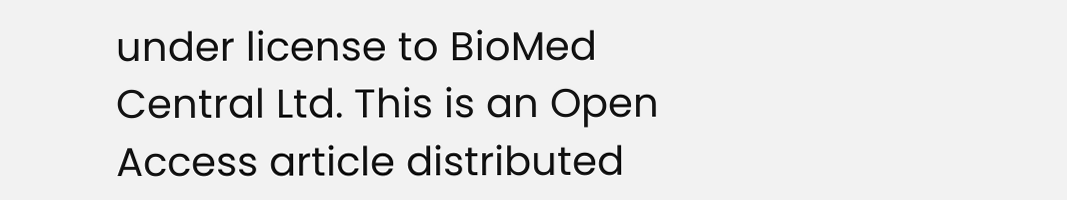under license to BioMed Central Ltd. This is an Open Access article distributed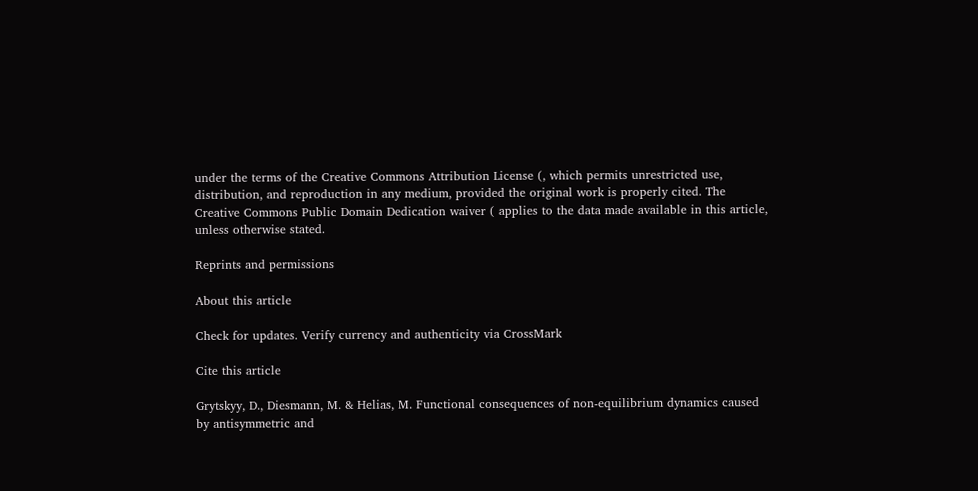under the terms of the Creative Commons Attribution License (, which permits unrestricted use, distribution, and reproduction in any medium, provided the original work is properly cited. The Creative Commons Public Domain Dedication waiver ( applies to the data made available in this article, unless otherwise stated.

Reprints and permissions

About this article

Check for updates. Verify currency and authenticity via CrossMark

Cite this article

Grytskyy, D., Diesmann, M. & Helias, M. Functional consequences of non-equilibrium dynamics caused by antisymmetric and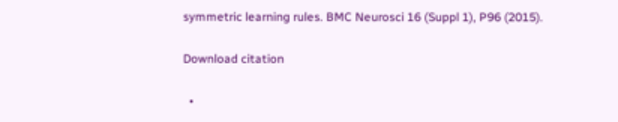symmetric learning rules. BMC Neurosci 16 (Suppl 1), P96 (2015).

Download citation

  •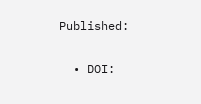Published:

  • DOI: